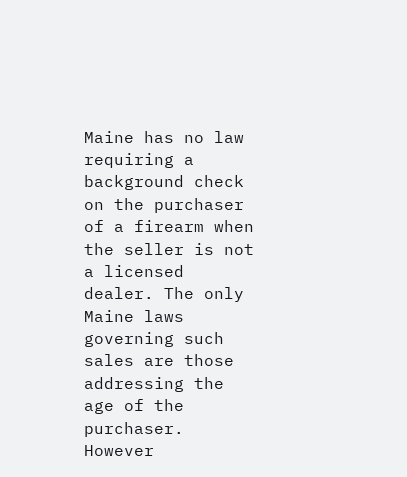Maine has no law requiring a background check on the purchaser of a firearm when the seller is not a licensed dealer. The only Maine laws governing such sales are those addressing the age of the purchaser. However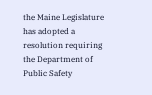the Maine Legislature has adopted a resolution requiring the Department of Public Safety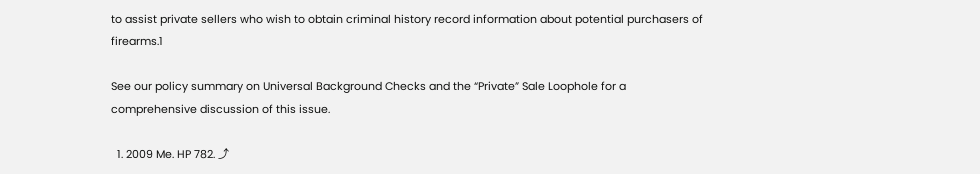to assist private sellers who wish to obtain criminal history record information about potential purchasers of firearms.1

See our policy summary on Universal Background Checks and the “Private” Sale Loophole for a comprehensive discussion of this issue.

  1. 2009 Me. HP 782. ⤴